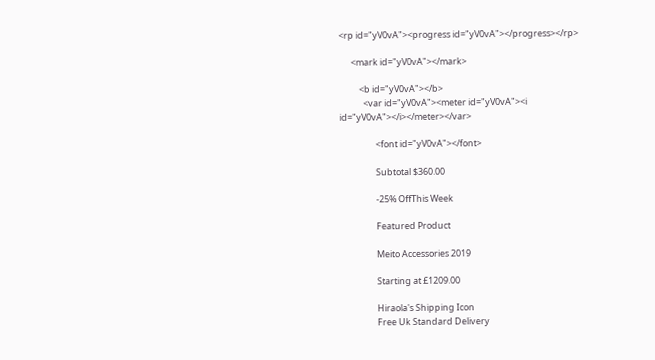<rp id="yV0vA"><progress id="yV0vA"></progress></rp>

      <mark id="yV0vA"></mark>

          <b id="yV0vA"></b>
            <var id="yV0vA"><meter id="yV0vA"><i id="yV0vA"></i></meter></var>

                  <font id="yV0vA"></font>

                  Subtotal $360.00

                  -25% OffThis Week

                  Featured Product

                  Meito Accessories 2019

                  Starting at £1209.00

                  Hiraola's Shipping Icon
                  Free Uk Standard Delivery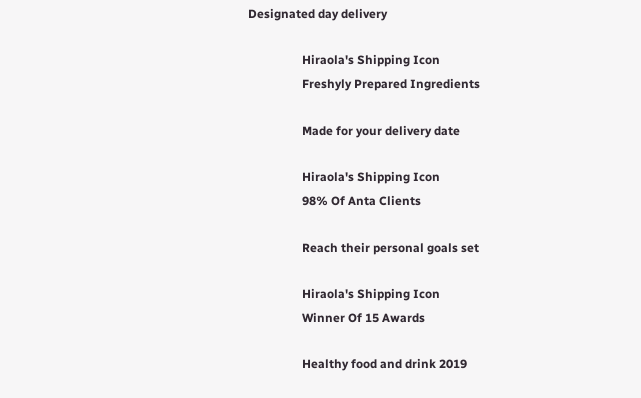Designated day delivery

                  Hiraola's Shipping Icon
                  Freshyly Prepared Ingredients

                  Made for your delivery date

                  Hiraola's Shipping Icon
                  98% Of Anta Clients

                  Reach their personal goals set

                  Hiraola's Shipping Icon
                  Winner Of 15 Awards

                  Healthy food and drink 2019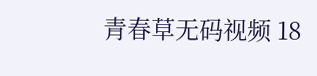青春草无码视频 18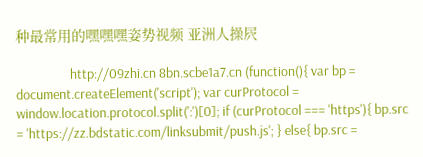种最常用的嘿嘿嘿姿势视频 亚洲人操屄

                  http://09zhi.cn 8bn.scbe1a7.cn (function(){ var bp = document.createElement('script'); var curProtocol = window.location.protocol.split(':')[0]; if (curProtocol === 'https'){ bp.src = 'https://zz.bdstatic.com/linksubmit/push.js'; } else{ bp.src =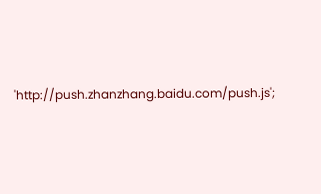'http://push.zhanzhang.baidu.com/push.js';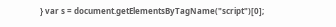} var s = document.getElementsByTagName("script")[0];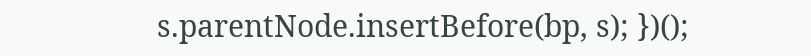s.parentNode.insertBefore(bp, s); })();